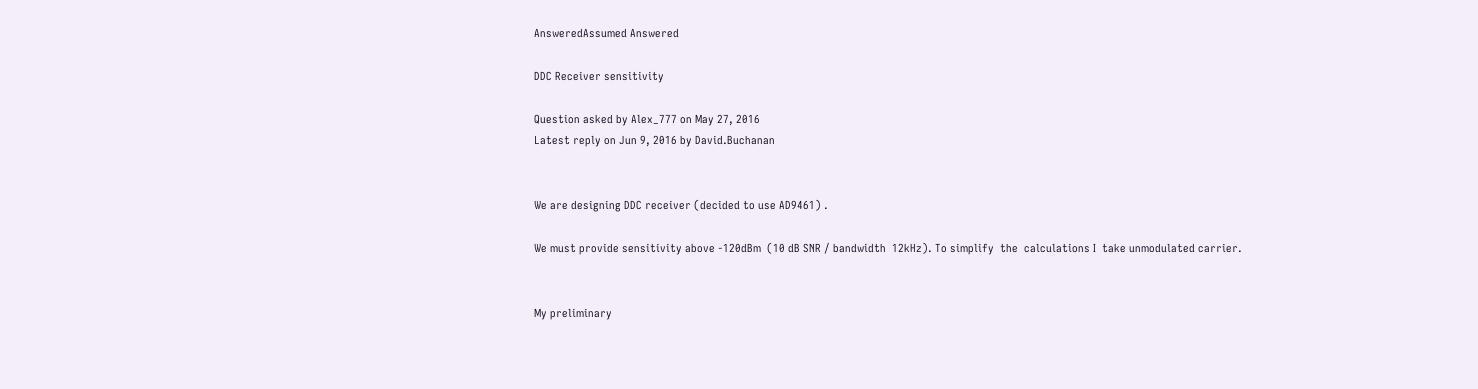AnsweredAssumed Answered

DDC Receiver sensitivity

Question asked by Alex_777 on May 27, 2016
Latest reply on Jun 9, 2016 by David.Buchanan


We are designing DDC receiver (decided to use AD9461) .

We must provide sensitivity above -120dBm  (10 dB SNR / bandwidth  12kHz). To simplify  the  calculations I  take unmodulated carrier.


My preliminary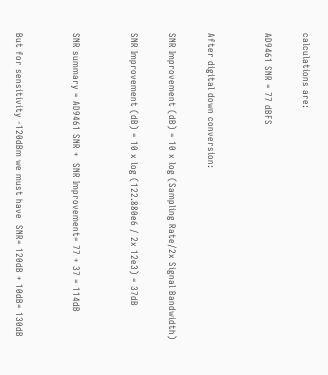calculations are:

AD9461 SNR = 77 dBFS


After digital down conversion:

SNR Improvement (dB) = 10 x log (Sampling Rate/2x Signal Bandwidth)

SNR Improvement (dB) = 10 x log (122.880e6 / 2x 12e3) = 37dB


SNR summary = AD9461 SNR +  SNR Improvement= 77 + 37 = 114dB


But for sensitivity -120dBm we must have  SNR= 120dB + 10dB= 130dB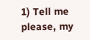1) Tell me please, my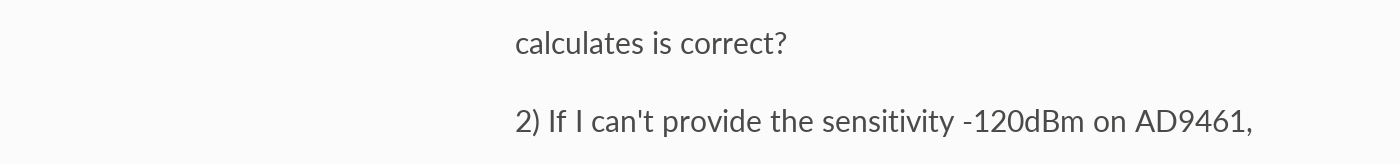calculates is correct?

2) If I can't provide the sensitivity -120dBm on AD9461,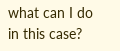what can I do in this case?